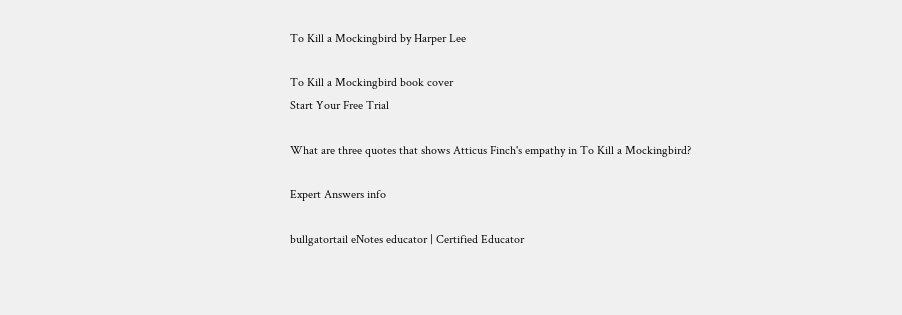To Kill a Mockingbird by Harper Lee

To Kill a Mockingbird book cover
Start Your Free Trial

What are three quotes that shows Atticus Finch's empathy in To Kill a Mockingbird?

Expert Answers info

bullgatortail eNotes educator | Certified Educator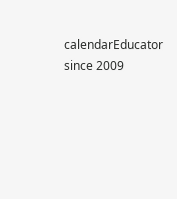calendarEducator since 2009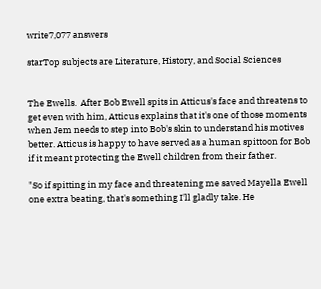write7,077 answers

starTop subjects are Literature, History, and Social Sciences


The Ewells.  After Bob Ewell spits in Atticus's face and threatens to get even with him, Atticus explains that it's one of those moments when Jem needs to step into Bob's skin to understand his motives better. Atticus is happy to have served as a human spittoon for Bob if it meant protecting the Ewell children from their father.

"So if spitting in my face and threatening me saved Mayella Ewell one extra beating, that's something I'll gladly take. He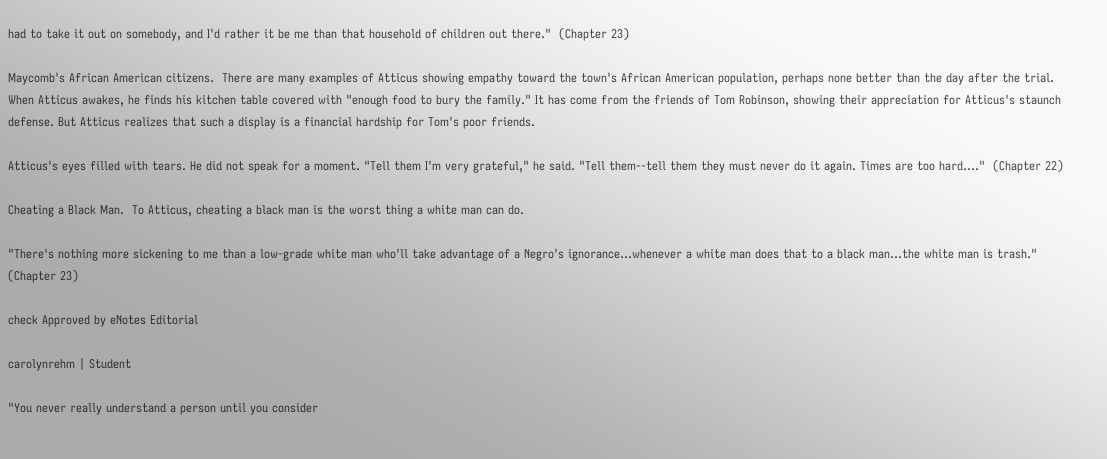had to take it out on somebody, and I'd rather it be me than that household of children out there."  (Chapter 23)

Maycomb's African American citizens.  There are many examples of Atticus showing empathy toward the town's African American population, perhaps none better than the day after the trial. When Atticus awakes, he finds his kitchen table covered with "enough food to bury the family." It has come from the friends of Tom Robinson, showing their appreciation for Atticus's staunch defense. But Atticus realizes that such a display is a financial hardship for Tom's poor friends.

Atticus's eyes filled with tears. He did not speak for a moment. "Tell them I'm very grateful," he said. "Tell them--tell them they must never do it again. Times are too hard...."  (Chapter 22)

Cheating a Black Man.  To Atticus, cheating a black man is the worst thing a white man can do.

"There's nothing more sickening to me than a low-grade white man who'll take advantage of a Negro's ignorance...whenever a white man does that to a black man...the white man is trash." (Chapter 23)

check Approved by eNotes Editorial

carolynrehm | Student

"You never really understand a person until you consider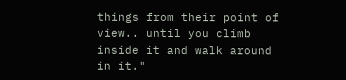things from their point of view.. until you climb inside it and walk around in it."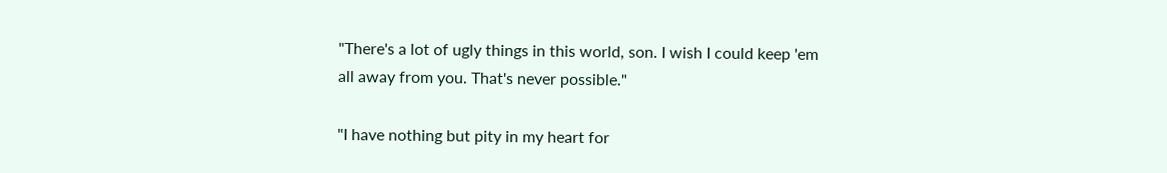"There's a lot of ugly things in this world, son. I wish I could keep 'em all away from you. That's never possible."

"I have nothing but pity in my heart for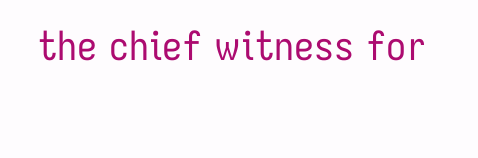the chief witness for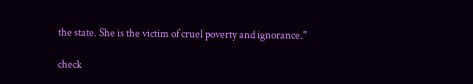the state. She is the victim of cruel poverty and ignorance."

check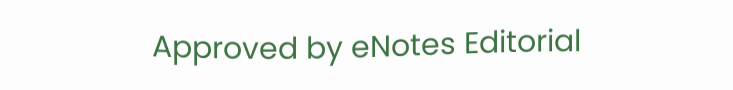Approved by eNotes Editorial